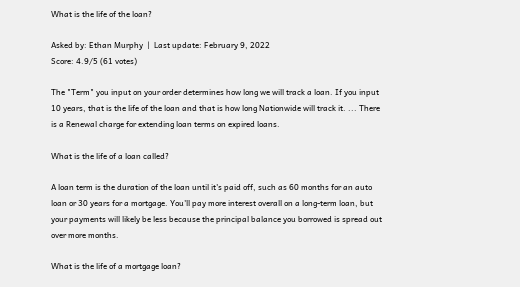What is the life of the loan?

Asked by: Ethan Murphy  |  Last update: February 9, 2022
Score: 4.9/5 (61 votes)

The "Term" you input on your order determines how long we will track a loan. If you input 10 years, that is the life of the loan and that is how long Nationwide will track it. ... There is a Renewal charge for extending loan terms on expired loans.

What is the life of a loan called?

A loan term is the duration of the loan until it's paid off, such as 60 months for an auto loan or 30 years for a mortgage. You'll pay more interest overall on a long-term loan, but your payments will likely be less because the principal balance you borrowed is spread out over more months.

What is the life of a mortgage loan?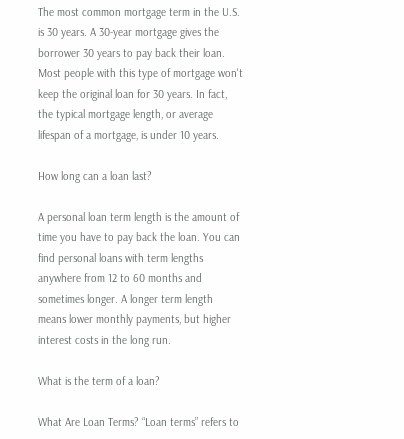The most common mortgage term in the U.S. is 30 years. A 30-year mortgage gives the borrower 30 years to pay back their loan. Most people with this type of mortgage won't keep the original loan for 30 years. In fact, the typical mortgage length, or average lifespan of a mortgage, is under 10 years.

How long can a loan last?

A personal loan term length is the amount of time you have to pay back the loan. You can find personal loans with term lengths anywhere from 12 to 60 months and sometimes longer. A longer term length means lower monthly payments, but higher interest costs in the long run.

What is the term of a loan?

What Are Loan Terms? “Loan terms” refers to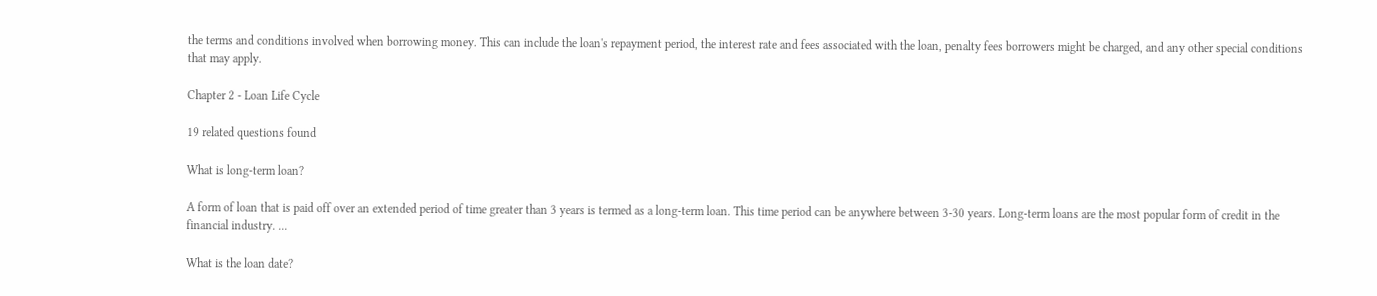the terms and conditions involved when borrowing money. This can include the loan's repayment period, the interest rate and fees associated with the loan, penalty fees borrowers might be charged, and any other special conditions that may apply.

Chapter 2 - Loan Life Cycle

19 related questions found

What is long-term loan?

A form of loan that is paid off over an extended period of time greater than 3 years is termed as a long-term loan. This time period can be anywhere between 3-30 years. Long-term loans are the most popular form of credit in the financial industry. ...

What is the loan date?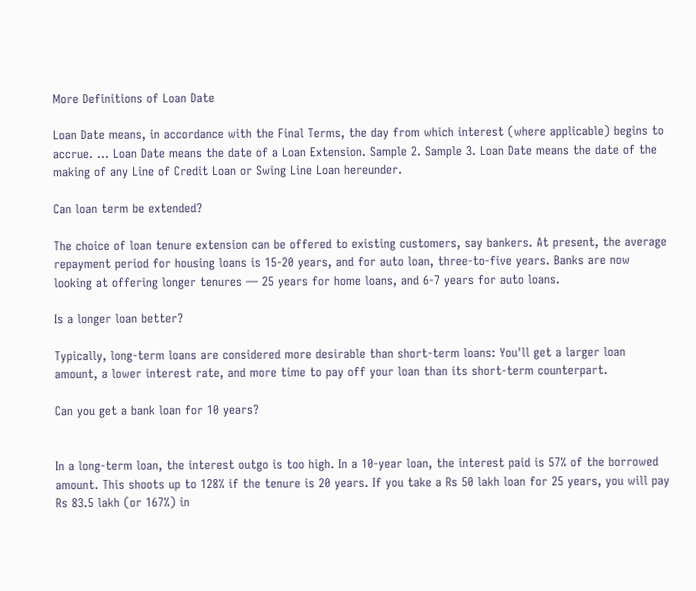More Definitions of Loan Date

Loan Date means, in accordance with the Final Terms, the day from which interest (where applicable) begins to accrue. ... Loan Date means the date of a Loan Extension. Sample 2. Sample 3. Loan Date means the date of the making of any Line of Credit Loan or Swing Line Loan hereunder.

Can loan term be extended?

The choice of loan tenure extension can be offered to existing customers, say bankers. At present, the average repayment period for housing loans is 15-20 years, and for auto loan, three-to-five years. Banks are now looking at offering longer tenures — 25 years for home loans, and 6-7 years for auto loans.

Is a longer loan better?

Typically, long-term loans are considered more desirable than short-term loans: You'll get a larger loan amount, a lower interest rate, and more time to pay off your loan than its short-term counterpart.

Can you get a bank loan for 10 years?


In a long-term loan, the interest outgo is too high. In a 10-year loan, the interest paid is 57% of the borrowed amount. This shoots up to 128% if the tenure is 20 years. If you take a Rs 50 lakh loan for 25 years, you will pay Rs 83.5 lakh (or 167%) in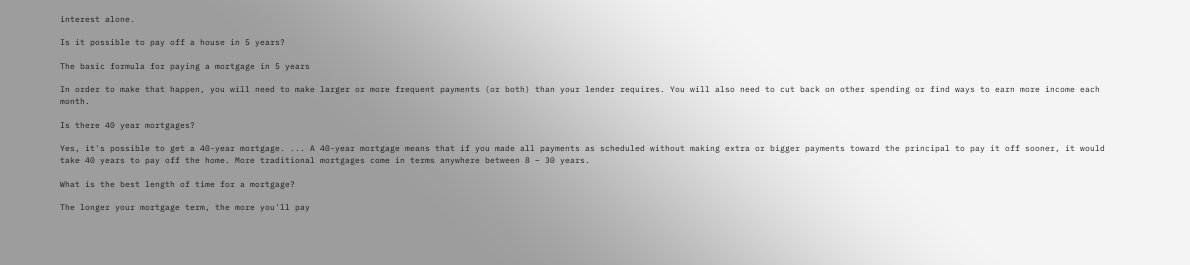interest alone.

Is it possible to pay off a house in 5 years?

The basic formula for paying a mortgage in 5 years

In order to make that happen, you will need to make larger or more frequent payments (or both) than your lender requires. You will also need to cut back on other spending or find ways to earn more income each month.

Is there 40 year mortgages?

Yes, it's possible to get a 40-year mortgage. ... A 40-year mortgage means that if you made all payments as scheduled without making extra or bigger payments toward the principal to pay it off sooner, it would take 40 years to pay off the home. More traditional mortgages come in terms anywhere between 8 – 30 years.

What is the best length of time for a mortgage?

The longer your mortgage term, the more you'll pay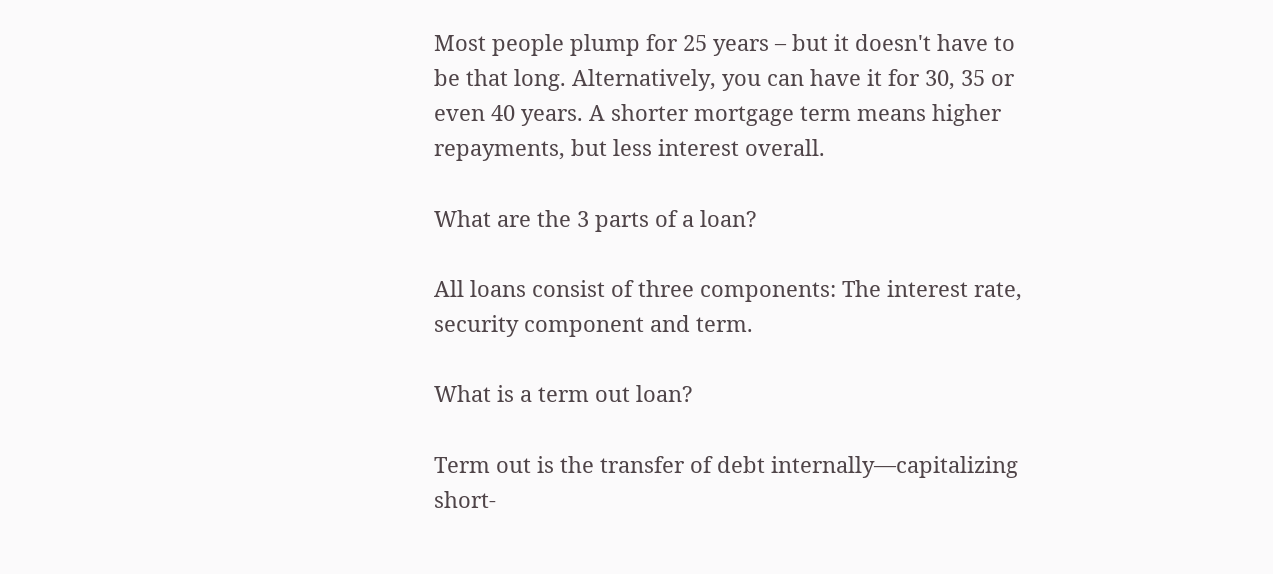Most people plump for 25 years – but it doesn't have to be that long. Alternatively, you can have it for 30, 35 or even 40 years. A shorter mortgage term means higher repayments, but less interest overall.

What are the 3 parts of a loan?

All loans consist of three components: The interest rate, security component and term.

What is a term out loan?

Term out is the transfer of debt internally—capitalizing short-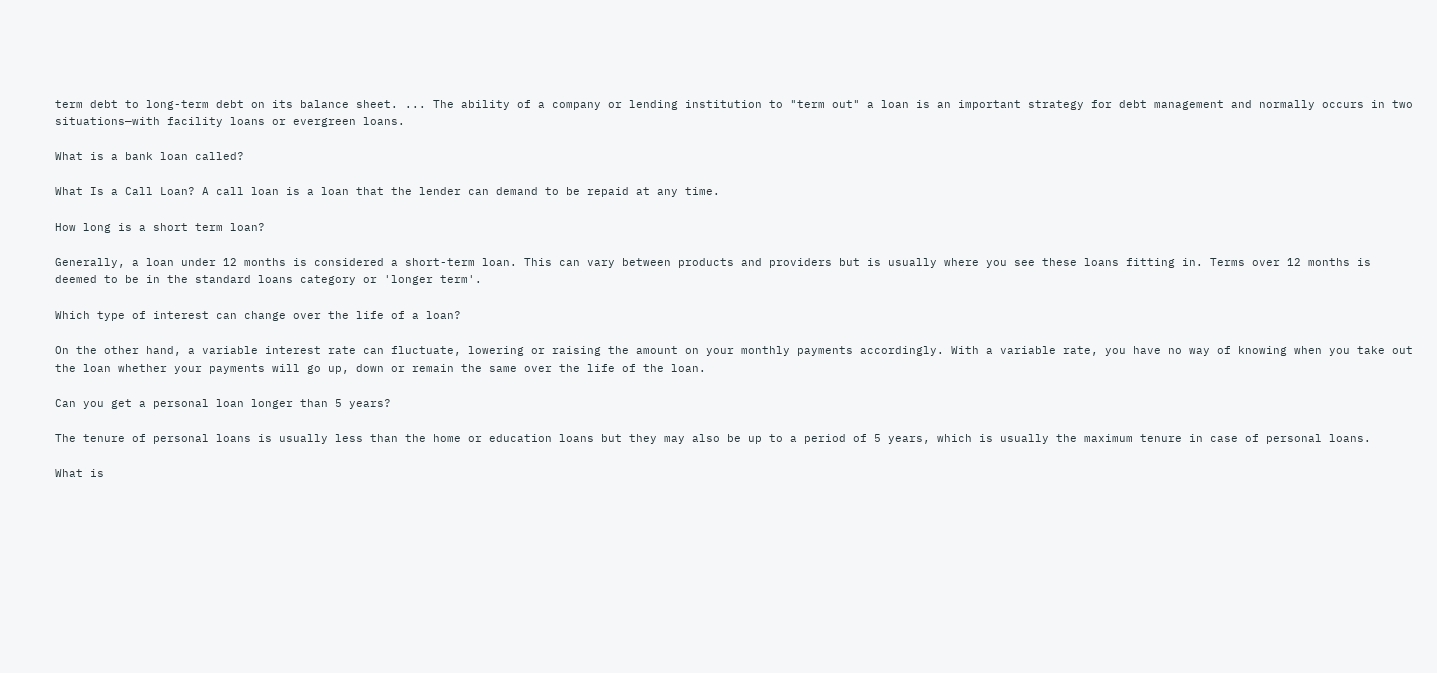term debt to long-term debt on its balance sheet. ... The ability of a company or lending institution to "term out" a loan is an important strategy for debt management and normally occurs in two situations—with facility loans or evergreen loans.

What is a bank loan called?

What Is a Call Loan? A call loan is a loan that the lender can demand to be repaid at any time.

How long is a short term loan?

Generally, a loan under 12 months is considered a short-term loan. This can vary between products and providers but is usually where you see these loans fitting in. Terms over 12 months is deemed to be in the standard loans category or 'longer term'.

Which type of interest can change over the life of a loan?

On the other hand, a variable interest rate can fluctuate, lowering or raising the amount on your monthly payments accordingly. With a variable rate, you have no way of knowing when you take out the loan whether your payments will go up, down or remain the same over the life of the loan.

Can you get a personal loan longer than 5 years?

The tenure of personal loans is usually less than the home or education loans but they may also be up to a period of 5 years, which is usually the maximum tenure in case of personal loans.

What is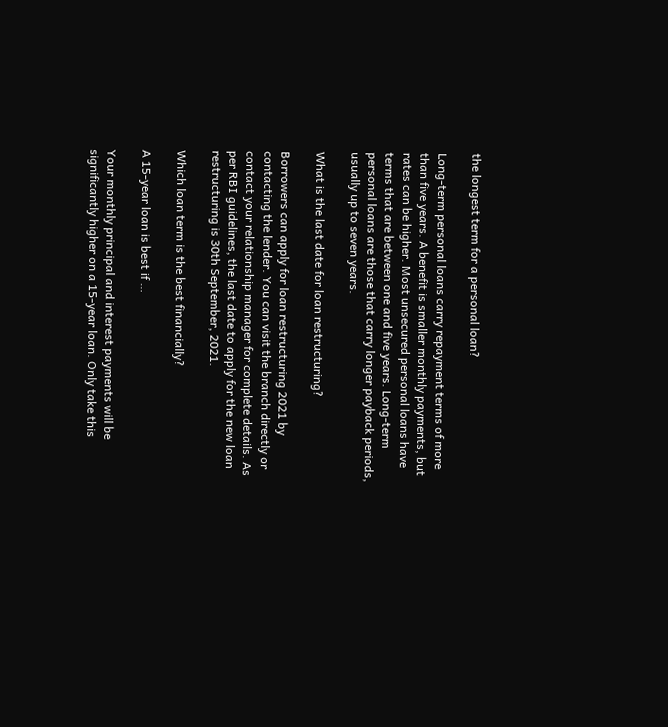the longest term for a personal loan?

Long-term personal loans carry repayment terms of more than five years. A benefit is smaller monthly payments, but rates can be higher. Most unsecured personal loans have terms that are between one and five years. Long-term personal loans are those that carry longer payback periods, usually up to seven years.

What is the last date for loan restructuring?

Borrowers can apply for loan restructuring 2021 by contacting the lender. You can visit the branch directly or contact your relationship manager for complete details. As per RBI guidelines, the last date to apply for the new loan restructuring is 30th September, 2021.

Which loan term is the best financially?

A 15-year loan is best if …

Your monthly principal and interest payments will be significantly higher on a 15-year loan. Only take this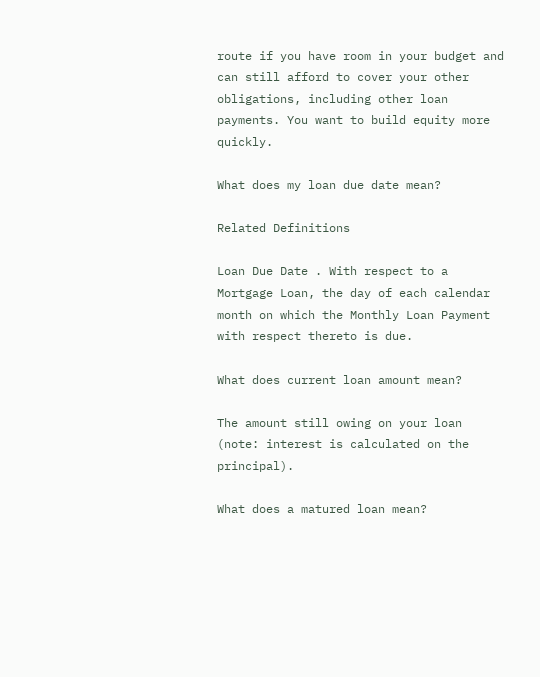route if you have room in your budget and can still afford to cover your other obligations, including other loan payments. You want to build equity more quickly.

What does my loan due date mean?

Related Definitions

Loan Due Date . With respect to a Mortgage Loan, the day of each calendar month on which the Monthly Loan Payment with respect thereto is due.

What does current loan amount mean?

The amount still owing on your loan (note: interest is calculated on the principal).

What does a matured loan mean?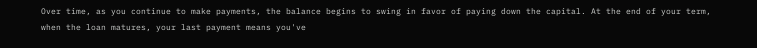Over time, as you continue to make payments, the balance begins to swing in favor of paying down the capital. At the end of your term, when the loan matures, your last payment means you've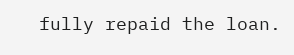fully repaid the loan.